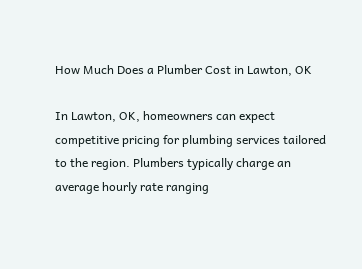How Much Does a Plumber Cost in Lawton, OK

In Lawton, OK, homeowners can expect competitive pricing for plumbing services tailored to the region. Plumbers typically charge an average hourly rate ranging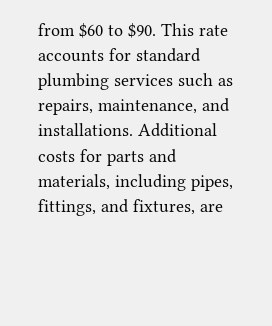from $60 to $90. This rate accounts for standard plumbing services such as repairs, maintenance, and installations. Additional costs for parts and materials, including pipes, fittings, and fixtures, are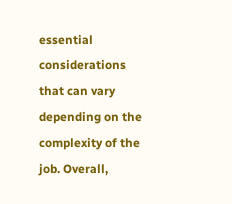essential considerations that can vary depending on the complexity of the job. Overall,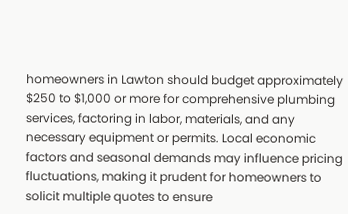homeowners in Lawton should budget approximately $250 to $1,000 or more for comprehensive plumbing services, factoring in labor, materials, and any necessary equipment or permits. Local economic factors and seasonal demands may influence pricing fluctuations, making it prudent for homeowners to solicit multiple quotes to ensure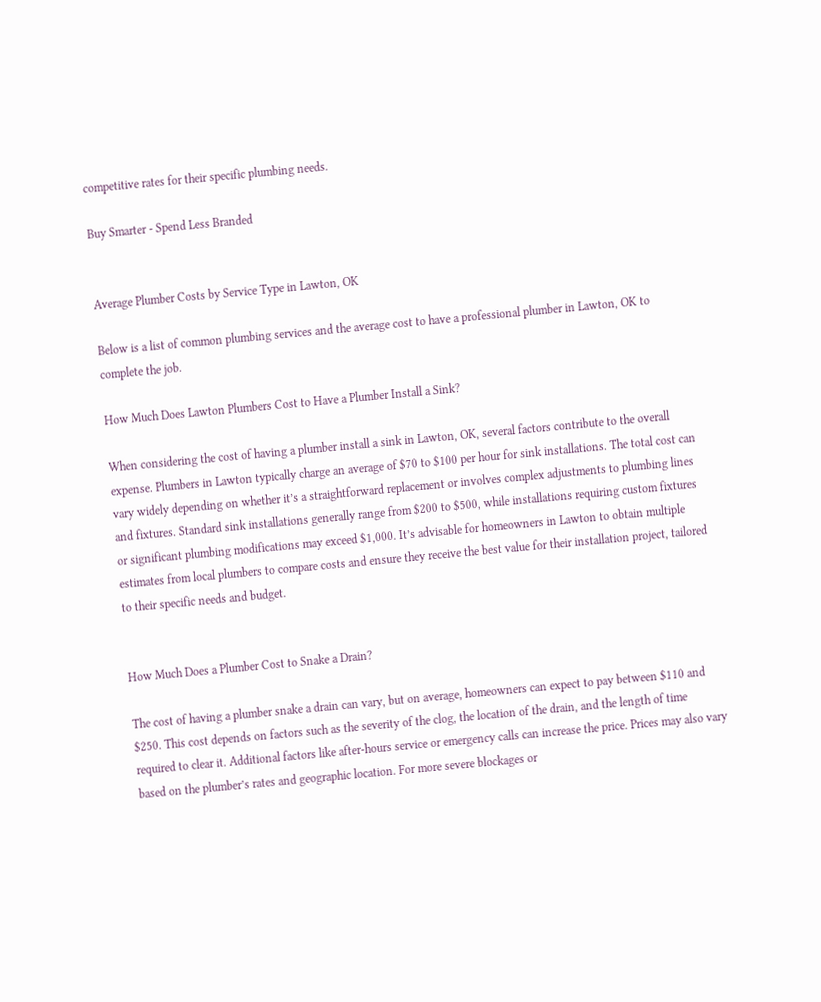competitive rates for their specific plumbing needs.

Buy Smarter - Spend Less Branded


Average Plumber Costs by Service Type in Lawton, OK

Below is a list of common plumbing services and the average cost to have a professional plumber in Lawton, OK to complete the job.

How Much Does Lawton Plumbers Cost to Have a Plumber Install a Sink?

When considering the cost of having a plumber install a sink in Lawton, OK, several factors contribute to the overall expense. Plumbers in Lawton typically charge an average of $70 to $100 per hour for sink installations. The total cost can vary widely depending on whether it’s a straightforward replacement or involves complex adjustments to plumbing lines and fixtures. Standard sink installations generally range from $200 to $500, while installations requiring custom fixtures or significant plumbing modifications may exceed $1,000. It’s advisable for homeowners in Lawton to obtain multiple estimates from local plumbers to compare costs and ensure they receive the best value for their installation project, tailored to their specific needs and budget.


How Much Does a Plumber Cost to Snake a Drain?

The cost of having a plumber snake a drain can vary, but on average, homeowners can expect to pay between $110 and $250. This cost depends on factors such as the severity of the clog, the location of the drain, and the length of time required to clear it. Additional factors like after-hours service or emergency calls can increase the price. Prices may also vary based on the plumber’s rates and geographic location. For more severe blockages or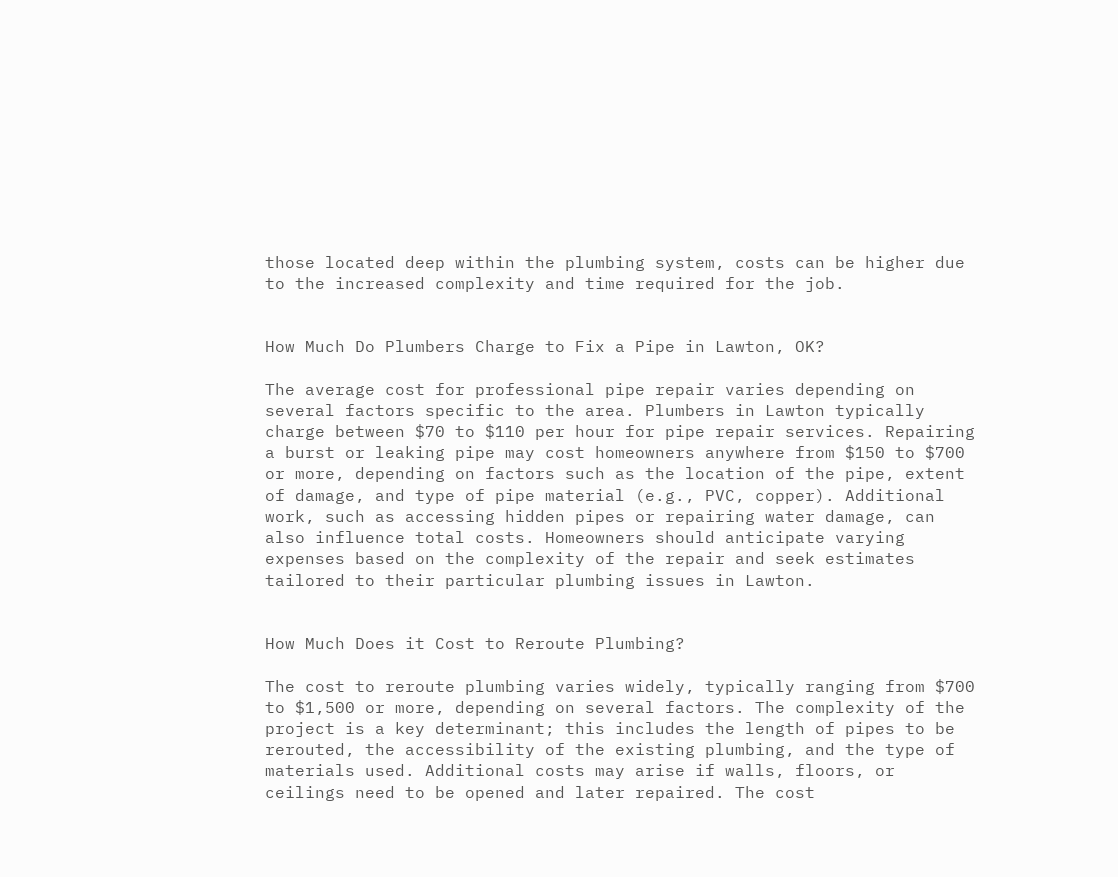those located deep within the plumbing system, costs can be higher due to the increased complexity and time required for the job.


How Much Do Plumbers Charge to Fix a Pipe in Lawton, OK?

The average cost for professional pipe repair varies depending on several factors specific to the area. Plumbers in Lawton typically charge between $70 to $110 per hour for pipe repair services. Repairing a burst or leaking pipe may cost homeowners anywhere from $150 to $700 or more, depending on factors such as the location of the pipe, extent of damage, and type of pipe material (e.g., PVC, copper). Additional work, such as accessing hidden pipes or repairing water damage, can also influence total costs. Homeowners should anticipate varying expenses based on the complexity of the repair and seek estimates tailored to their particular plumbing issues in Lawton.


How Much Does it Cost to Reroute Plumbing?

The cost to reroute plumbing varies widely, typically ranging from $700 to $1,500 or more, depending on several factors. The complexity of the project is a key determinant; this includes the length of pipes to be rerouted, the accessibility of the existing plumbing, and the type of materials used. Additional costs may arise if walls, floors, or ceilings need to be opened and later repaired. The cost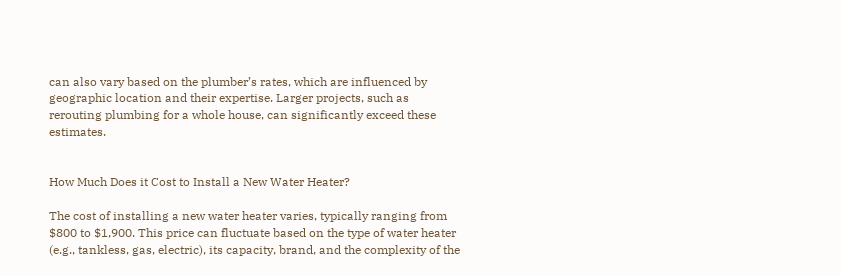can also vary based on the plumber’s rates, which are influenced by geographic location and their expertise. Larger projects, such as rerouting plumbing for a whole house, can significantly exceed these estimates.


How Much Does it Cost to Install a New Water Heater?

The cost of installing a new water heater varies, typically ranging from $800 to $1,900. This price can fluctuate based on the type of water heater (e.g., tankless, gas, electric), its capacity, brand, and the complexity of the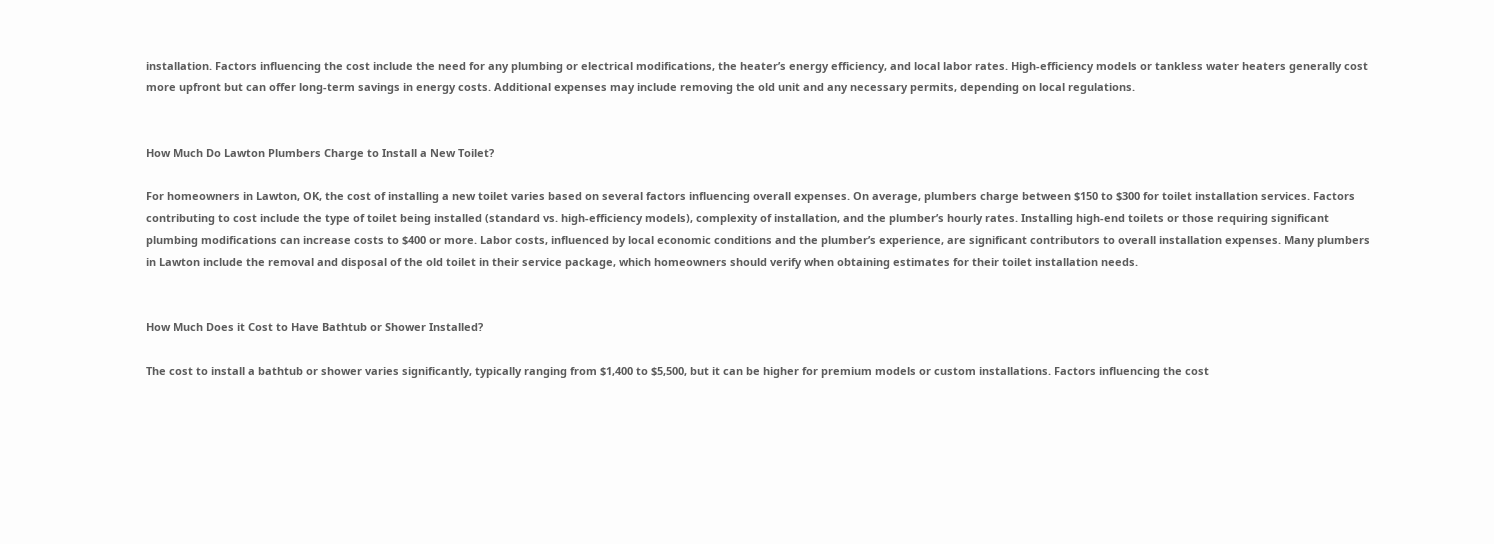installation. Factors influencing the cost include the need for any plumbing or electrical modifications, the heater’s energy efficiency, and local labor rates. High-efficiency models or tankless water heaters generally cost more upfront but can offer long-term savings in energy costs. Additional expenses may include removing the old unit and any necessary permits, depending on local regulations.


How Much Do Lawton Plumbers Charge to Install a New Toilet?

For homeowners in Lawton, OK, the cost of installing a new toilet varies based on several factors influencing overall expenses. On average, plumbers charge between $150 to $300 for toilet installation services. Factors contributing to cost include the type of toilet being installed (standard vs. high-efficiency models), complexity of installation, and the plumber’s hourly rates. Installing high-end toilets or those requiring significant plumbing modifications can increase costs to $400 or more. Labor costs, influenced by local economic conditions and the plumber’s experience, are significant contributors to overall installation expenses. Many plumbers in Lawton include the removal and disposal of the old toilet in their service package, which homeowners should verify when obtaining estimates for their toilet installation needs.


How Much Does it Cost to Have Bathtub or Shower Installed?

The cost to install a bathtub or shower varies significantly, typically ranging from $1,400 to $5,500, but it can be higher for premium models or custom installations. Factors influencing the cost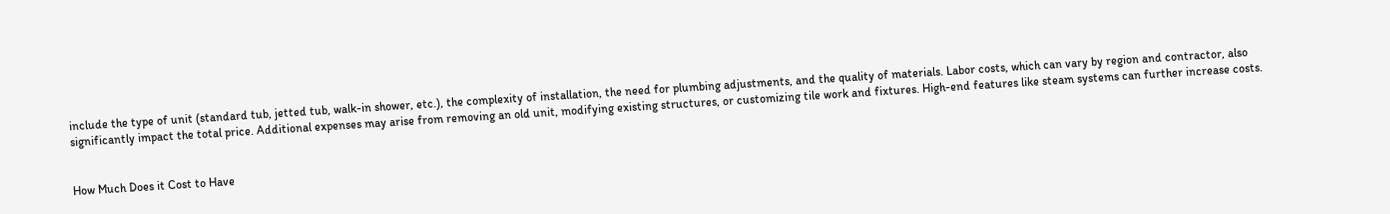include the type of unit (standard tub, jetted tub, walk-in shower, etc.), the complexity of installation, the need for plumbing adjustments, and the quality of materials. Labor costs, which can vary by region and contractor, also significantly impact the total price. Additional expenses may arise from removing an old unit, modifying existing structures, or customizing tile work and fixtures. High-end features like steam systems can further increase costs.


How Much Does it Cost to Have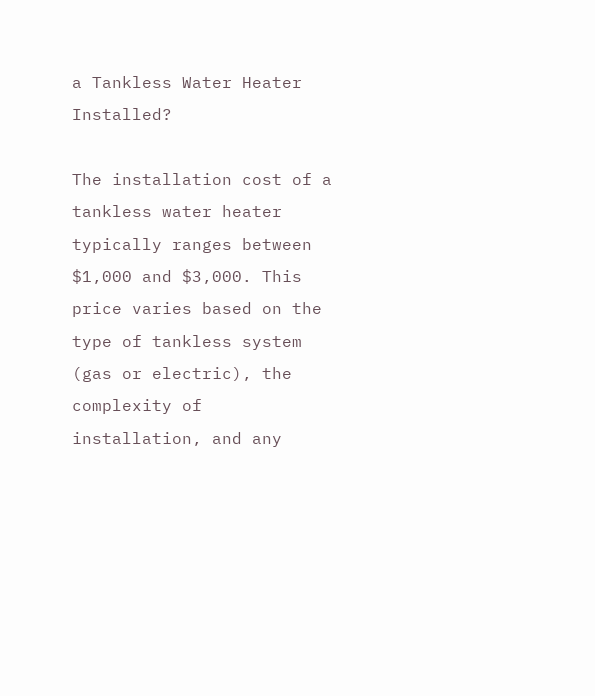a Tankless Water Heater Installed?

The installation cost of a tankless water heater typically ranges between $1,000 and $3,000. This price varies based on the type of tankless system (gas or electric), the complexity of installation, and any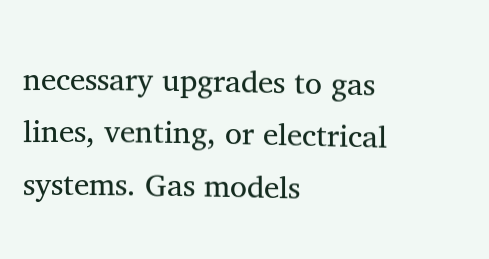necessary upgrades to gas lines, venting, or electrical systems. Gas models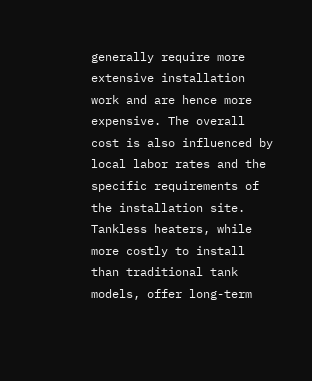generally require more extensive installation work and are hence more expensive. The overall cost is also influenced by local labor rates and the specific requirements of the installation site. Tankless heaters, while more costly to install than traditional tank models, offer long-term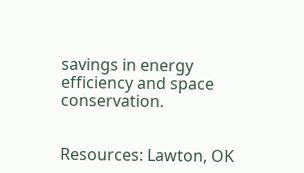savings in energy efficiency and space conservation.


Resources: Lawton, OK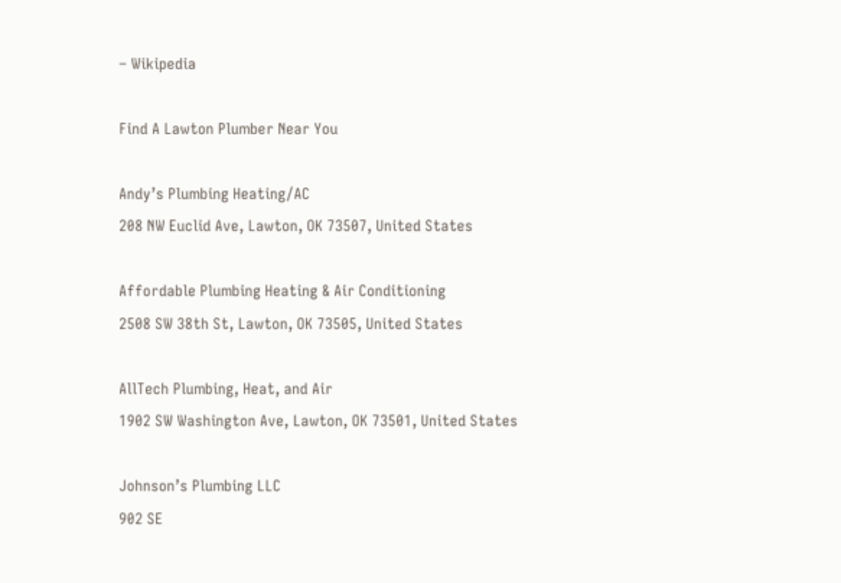– Wikipedia

Find A Lawton Plumber Near You

Andy’s Plumbing Heating/AC
208 NW Euclid Ave, Lawton, OK 73507, United States

Affordable Plumbing Heating & Air Conditioning
2508 SW 38th St, Lawton, OK 73505, United States

AllTech Plumbing, Heat, and Air
1902 SW Washington Ave, Lawton, OK 73501, United States

Johnson’s Plumbing LLC
902 SE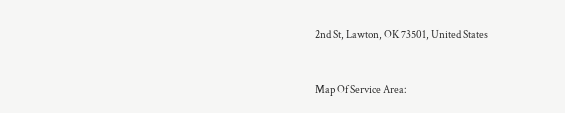2nd St, Lawton, OK 73501, United States


Map Of Service Area: